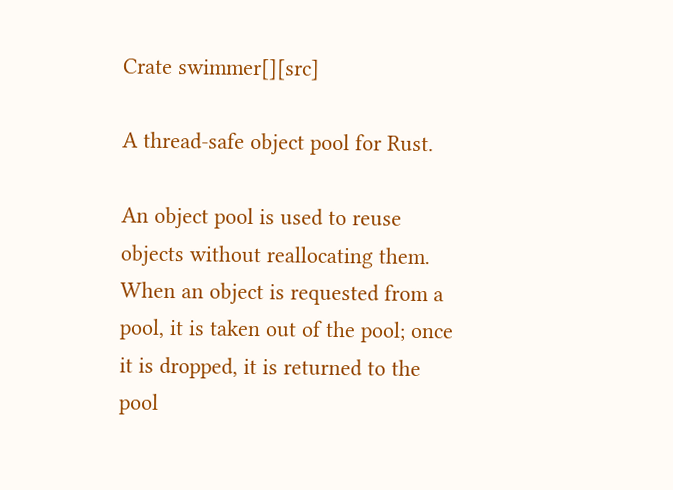Crate swimmer[][src]

A thread-safe object pool for Rust.

An object pool is used to reuse objects without reallocating them. When an object is requested from a pool, it is taken out of the pool; once it is dropped, it is returned to the pool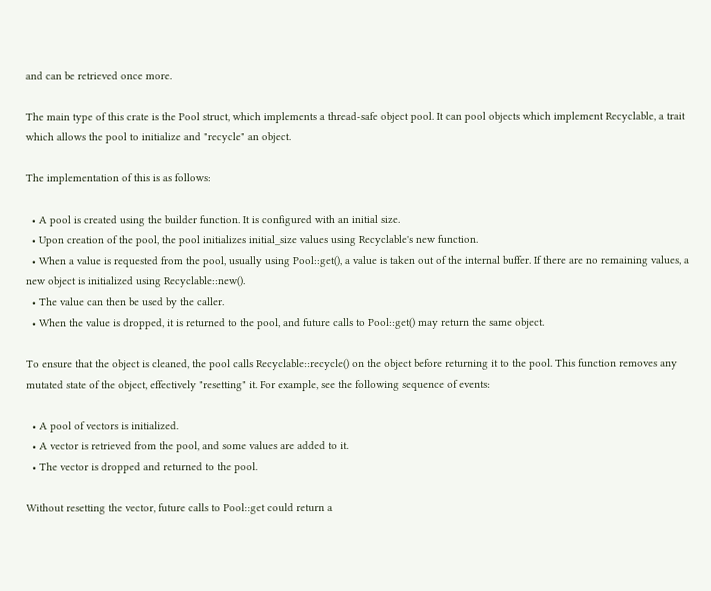and can be retrieved once more.

The main type of this crate is the Pool struct, which implements a thread-safe object pool. It can pool objects which implement Recyclable, a trait which allows the pool to initialize and "recycle" an object.

The implementation of this is as follows:

  • A pool is created using the builder function. It is configured with an initial size.
  • Upon creation of the pool, the pool initializes initial_size values using Recyclable's new function.
  • When a value is requested from the pool, usually using Pool::get(), a value is taken out of the internal buffer. If there are no remaining values, a new object is initialized using Recyclable::new().
  • The value can then be used by the caller.
  • When the value is dropped, it is returned to the pool, and future calls to Pool::get() may return the same object.

To ensure that the object is cleaned, the pool calls Recyclable::recycle() on the object before returning it to the pool. This function removes any mutated state of the object, effectively "resetting" it. For example, see the following sequence of events:

  • A pool of vectors is initialized.
  • A vector is retrieved from the pool, and some values are added to it.
  • The vector is dropped and returned to the pool.

Without resetting the vector, future calls to Pool::get could return a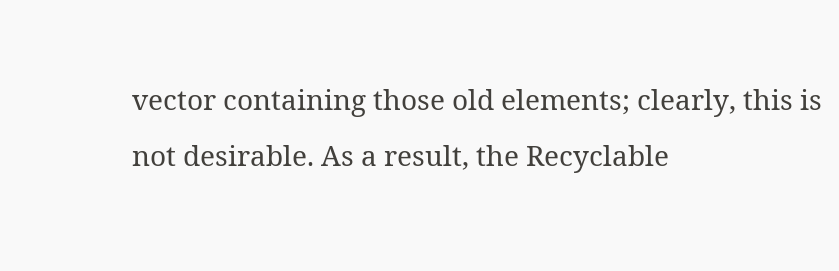vector containing those old elements; clearly, this is not desirable. As a result, the Recyclable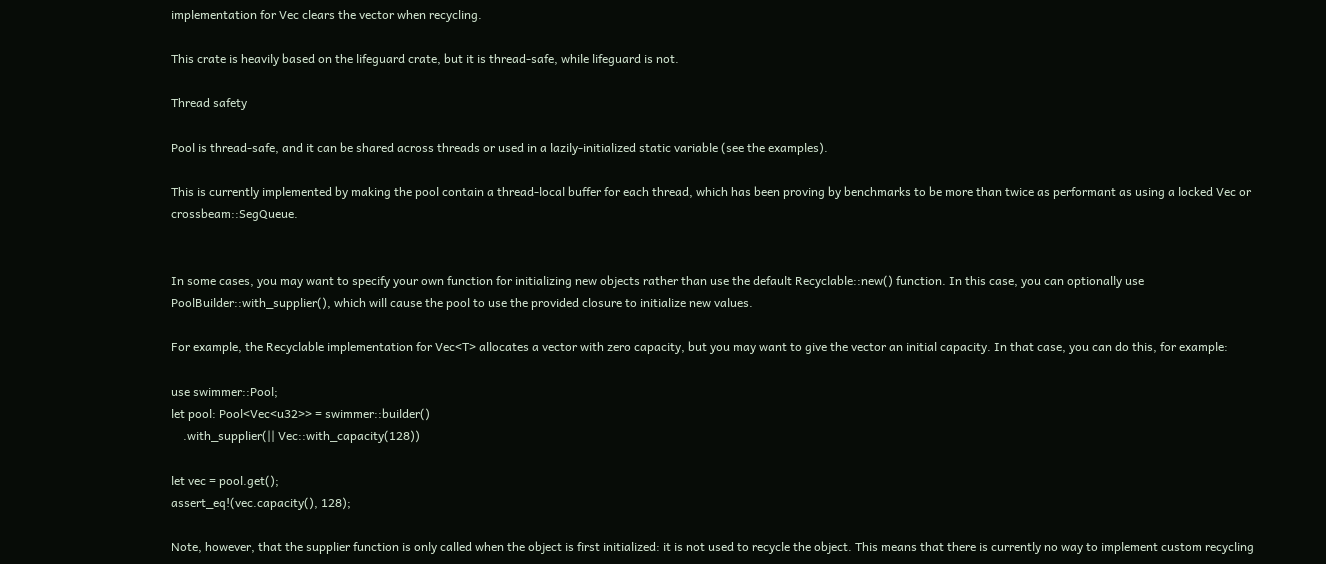implementation for Vec clears the vector when recycling.

This crate is heavily based on the lifeguard crate, but it is thread-safe, while lifeguard is not.

Thread safety

Pool is thread-safe, and it can be shared across threads or used in a lazily-initialized static variable (see the examples).

This is currently implemented by making the pool contain a thread-local buffer for each thread, which has been proving by benchmarks to be more than twice as performant as using a locked Vec or crossbeam::SegQueue.


In some cases, you may want to specify your own function for initializing new objects rather than use the default Recyclable::new() function. In this case, you can optionally use PoolBuilder::with_supplier(), which will cause the pool to use the provided closure to initialize new values.

For example, the Recyclable implementation for Vec<T> allocates a vector with zero capacity, but you may want to give the vector an initial capacity. In that case, you can do this, for example:

use swimmer::Pool;
let pool: Pool<Vec<u32>> = swimmer::builder()
    .with_supplier(|| Vec::with_capacity(128))

let vec = pool.get();
assert_eq!(vec.capacity(), 128);

Note, however, that the supplier function is only called when the object is first initialized: it is not used to recycle the object. This means that there is currently no way to implement custom recycling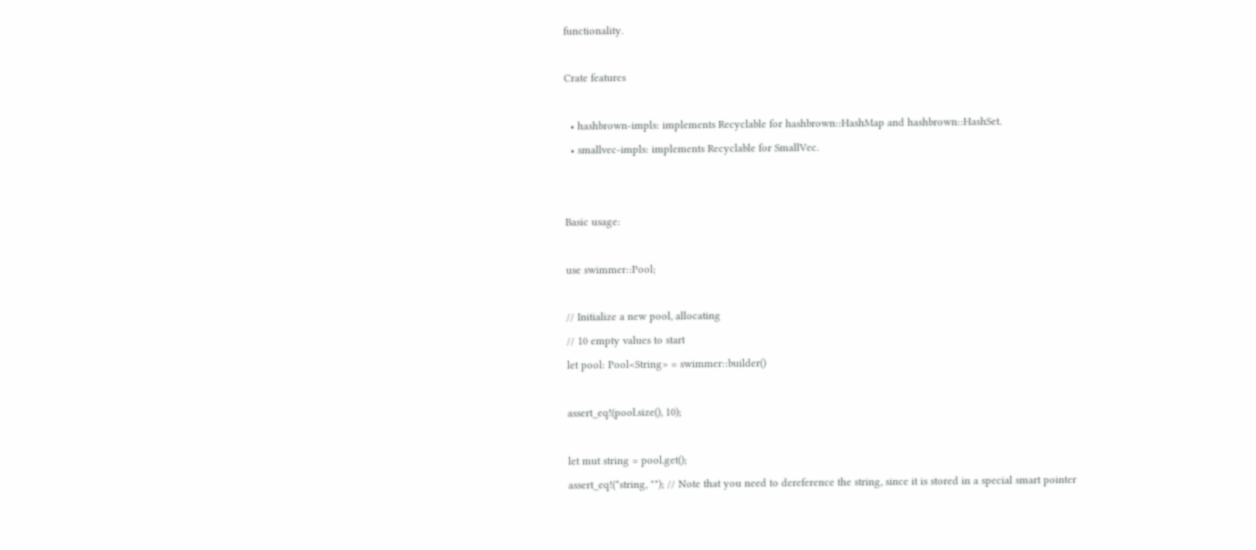functionality.

Crate features

  • hashbrown-impls: implements Recyclable for hashbrown::HashMap and hashbrown::HashSet.
  • smallvec-impls: implements Recyclable for SmallVec.


Basic usage:

use swimmer::Pool;

// Initialize a new pool, allocating
// 10 empty values to start
let pool: Pool<String> = swimmer::builder()

assert_eq!(pool.size(), 10);

let mut string = pool.get();
assert_eq!(*string, ""); // Note that you need to dereference the string, since it is stored in a special smart pointer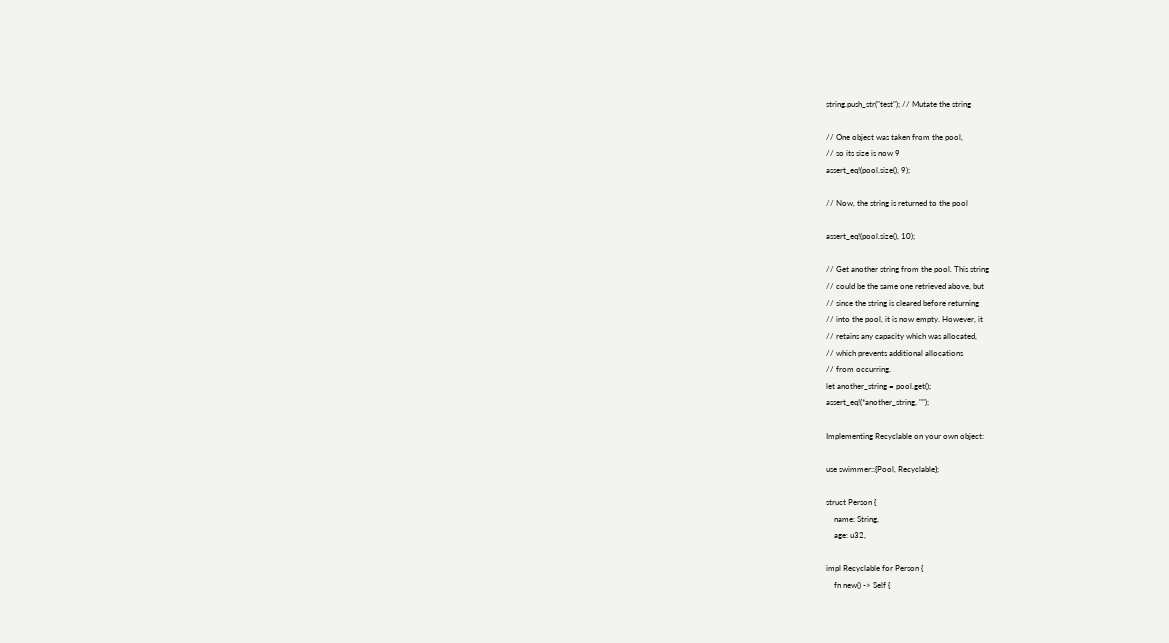string.push_str("test"); // Mutate the string

// One object was taken from the pool,
// so its size is now 9
assert_eq!(pool.size(), 9);

// Now, the string is returned to the pool

assert_eq!(pool.size(), 10);

// Get another string from the pool. This string
// could be the same one retrieved above, but
// since the string is cleared before returning
// into the pool, it is now empty. However, it
// retains any capacity which was allocated,
// which prevents additional allocations
// from occurring.
let another_string = pool.get();
assert_eq!(*another_string, "");

Implementing Recyclable on your own object:

use swimmer::{Pool, Recyclable};

struct Person {
    name: String,
    age: u32,

impl Recyclable for Person {
    fn new() -> Self {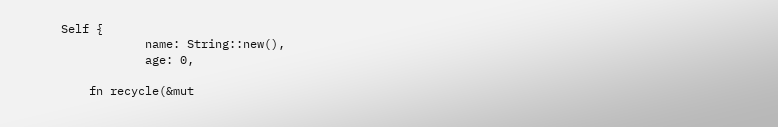Self {
            name: String::new(),
            age: 0,

    fn recycle(&mut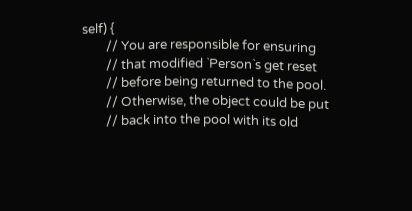self) {
        // You are responsible for ensuring
        // that modified `Person`s get reset
        // before being returned to the pool.
        // Otherwise, the object could be put
        // back into the pool with its old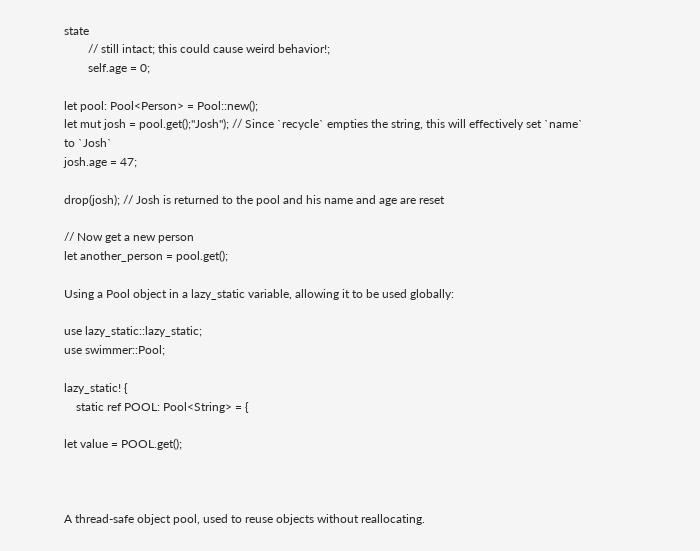state
        // still intact; this could cause weird behavior!;
        self.age = 0;

let pool: Pool<Person> = Pool::new();
let mut josh = pool.get();"Josh"); // Since `recycle` empties the string, this will effectively set `name` to `Josh`
josh.age = 47;

drop(josh); // Josh is returned to the pool and his name and age are reset

// Now get a new person
let another_person = pool.get();

Using a Pool object in a lazy_static variable, allowing it to be used globally:

use lazy_static::lazy_static;
use swimmer::Pool;

lazy_static! {
    static ref POOL: Pool<String> = {

let value = POOL.get();



A thread-safe object pool, used to reuse objects without reallocating.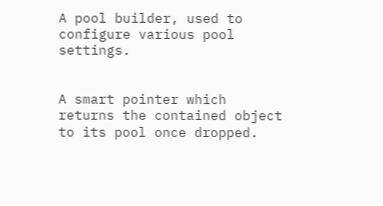A pool builder, used to configure various pool settings.


A smart pointer which returns the contained object to its pool once dropped.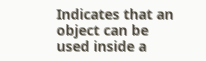Indicates that an object can be used inside a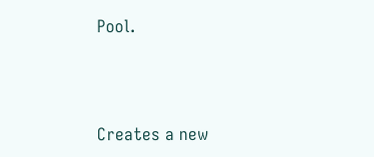Pool.



Creates a new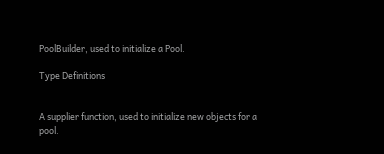PoolBuilder, used to initialize a Pool.

Type Definitions


A supplier function, used to initialize new objects for a pool.